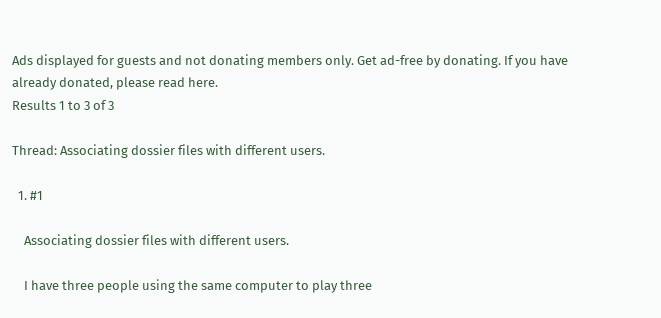Ads displayed for guests and not donating members only. Get ad-free by donating. If you have already donated, please read here.
Results 1 to 3 of 3

Thread: Associating dossier files with different users.

  1. #1

    Associating dossier files with different users.

    I have three people using the same computer to play three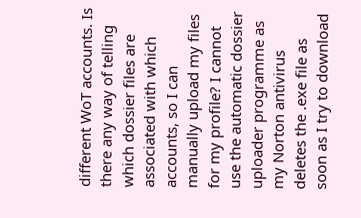different WoT accounts. Is there any way of telling which dossier files are associated with which accounts, so I can manually upload my files for my profile? I cannot use the automatic dossier uploader programme as my Norton antivirus deletes the .exe file as soon as I try to download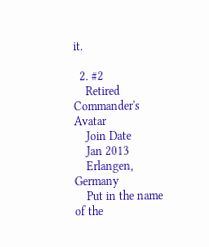it.

  2. #2
    Retired Commander's Avatar
    Join Date
    Jan 2013
    Erlangen, Germany
    Put in the name of the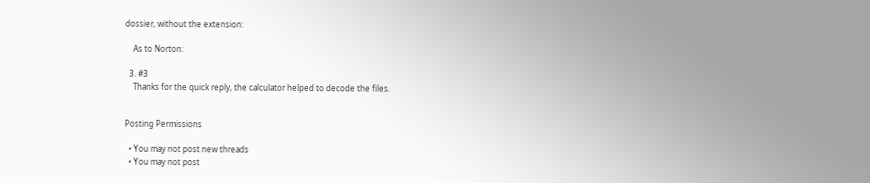dossier, without the extension:

    As to Norton:

  3. #3
    Thanks for the quick reply, the calculator helped to decode the files.


Posting Permissions

  • You may not post new threads
  • You may not post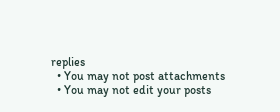replies
  • You may not post attachments
  • You may not edit your posts